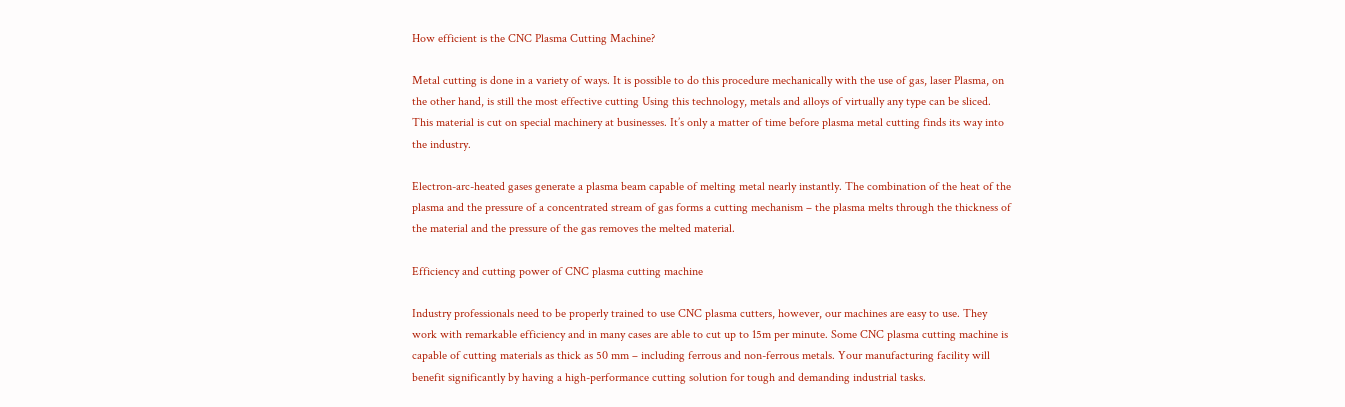How efficient is the CNC Plasma Cutting Machine?

Metal cutting is done in a variety of ways. It is possible to do this procedure mechanically with the use of gas, laser Plasma, on the other hand, is still the most effective cutting Using this technology, metals and alloys of virtually any type can be sliced. This material is cut on special machinery at businesses. It’s only a matter of time before plasma metal cutting finds its way into the industry.

Electron-arc-heated gases generate a plasma beam capable of melting metal nearly instantly. The combination of the heat of the plasma and the pressure of a concentrated stream of gas forms a cutting mechanism – the plasma melts through the thickness of the material and the pressure of the gas removes the melted material.

Efficiency and cutting power of CNC plasma cutting machine

Industry professionals need to be properly trained to use CNC plasma cutters, however, our machines are easy to use. They work with remarkable efficiency and in many cases are able to cut up to 15m per minute. Some CNC plasma cutting machine is capable of cutting materials as thick as 50 mm – including ferrous and non-ferrous metals. Your manufacturing facility will benefit significantly by having a high-performance cutting solution for tough and demanding industrial tasks.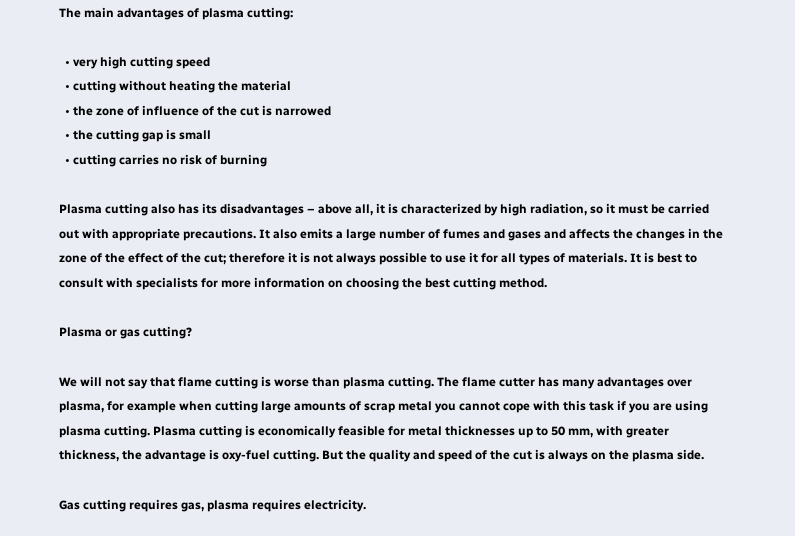The main advantages of plasma cutting:

  • very high cutting speed
  • cutting without heating the material
  • the zone of influence of the cut is narrowed
  • the cutting gap is small
  • cutting carries no risk of burning

Plasma cutting also has its disadvantages – above all, it is characterized by high radiation, so it must be carried out with appropriate precautions. It also emits a large number of fumes and gases and affects the changes in the zone of the effect of the cut; therefore it is not always possible to use it for all types of materials. It is best to consult with specialists for more information on choosing the best cutting method.

Plasma or gas cutting?

We will not say that flame cutting is worse than plasma cutting. The flame cutter has many advantages over plasma, for example when cutting large amounts of scrap metal you cannot cope with this task if you are using plasma cutting. Plasma cutting is economically feasible for metal thicknesses up to 50 mm, with greater thickness, the advantage is oxy-fuel cutting. But the quality and speed of the cut is always on the plasma side.

Gas cutting requires gas, plasma requires electricity.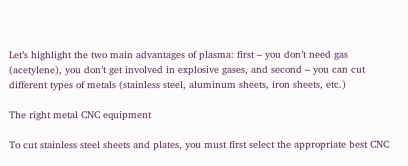Let’s highlight the two main advantages of plasma: first – you don’t need gas (acetylene), you don’t get involved in explosive gases, and second – you can cut different types of metals (stainless steel, aluminum sheets, iron sheets, etc.)

The right metal CNC equipment

To cut stainless steel sheets and plates, you must first select the appropriate best CNC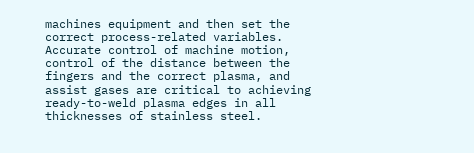machines equipment and then set the correct process-related variables. Accurate control of machine motion, control of the distance between the fingers and the correct plasma, and assist gases are critical to achieving ready-to-weld plasma edges in all thicknesses of stainless steel.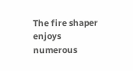The fire shaper enjoys numerous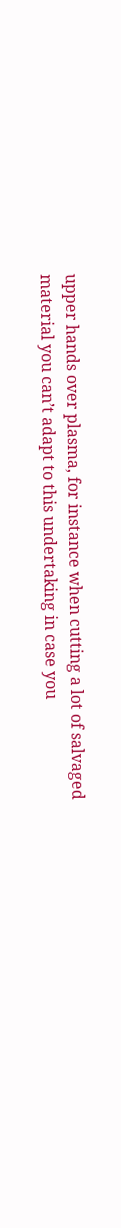upper hands over plasma, for instance when cutting a lot of salvaged material you can’t adapt to this undertaking in case you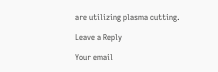are utilizing plasma cutting.

Leave a Reply

Your email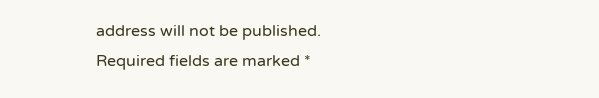address will not be published. Required fields are marked *